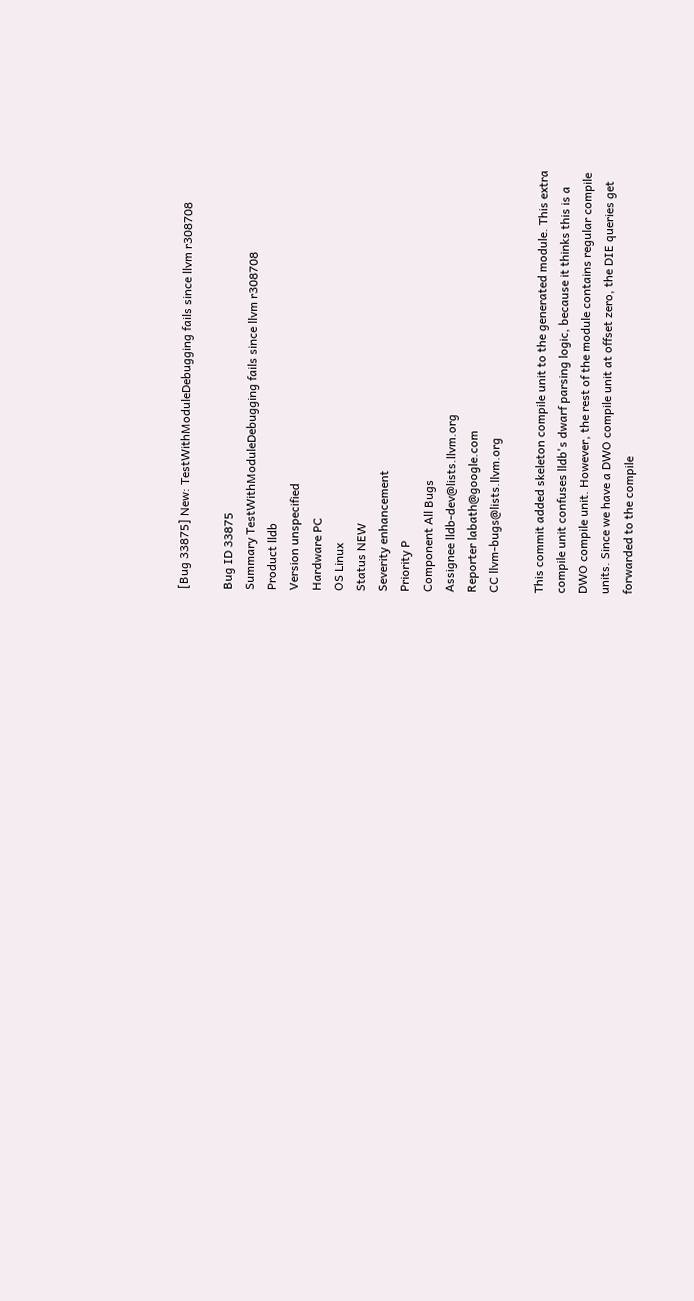[Bug 33875] New: TestWithModuleDebugging fails since llvm r308708

Bug ID 33875
Summary TestWithModuleDebugging fails since llvm r308708
Product lldb
Version unspecified
Hardware PC
OS Linux
Status NEW
Severity enhancement
Priority P
Component All Bugs
Assignee lldb-dev@lists.llvm.org
Reporter labath@google.com
CC llvm-bugs@lists.llvm.org

This commit added skeleton compile unit to the generated module. This extra
compile unit confuses lldb's dwarf parsing logic, because it thinks this is a
DWO compile unit. However, the rest of the module contains regular compile
units. Since we have a DWO compile unit at offset zero, the DIE queries get
forwarded to the compile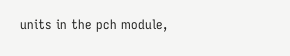units in the pch module,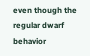even though the regular dwarf
behavior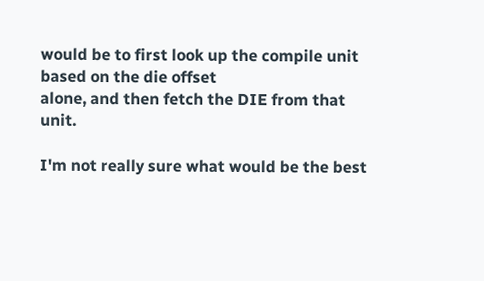would be to first look up the compile unit based on the die offset
alone, and then fetch the DIE from that unit.

I'm not really sure what would be the best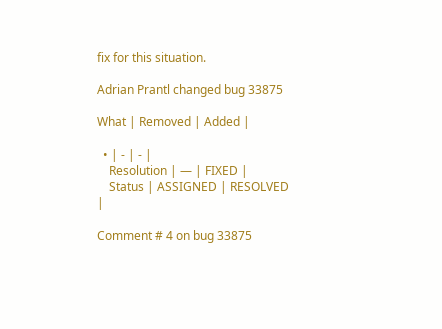fix for this situation.

Adrian Prantl changed bug 33875

What | Removed | Added |

  • | - | - |
    Resolution | — | FIXED |
    Status | ASSIGNED | RESOLVED |

Comment # 4 on bug 33875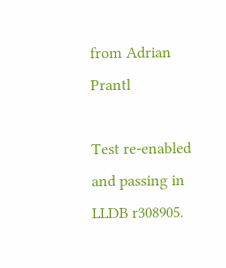from Adrian Prantl

Test re-enabled and passing in LLDB r308905.